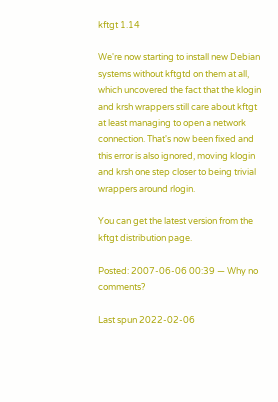kftgt 1.14

We're now starting to install new Debian systems without kftgtd on them at all, which uncovered the fact that the klogin and krsh wrappers still care about kftgt at least managing to open a network connection. That's now been fixed and this error is also ignored, moving klogin and krsh one step closer to being trivial wrappers around rlogin.

You can get the latest version from the kftgt distribution page.

Posted: 2007-06-06 00:39 — Why no comments?

Last spun 2022-02-06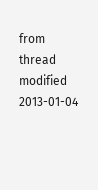from thread modified 2013-01-04